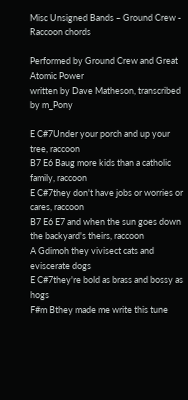Misc Unsigned Bands – Ground Crew - Raccoon chords

Performed by Ground Crew and Great Atomic Power
written by Dave Matheson, transcribed by m_Pony

E C#7Under your porch and up your tree, raccoon
B7 E6 Baug more kids than a catholic family, raccoon
E C#7they don't have jobs or worries or cares, raccoon
B7 E6 E7 and when the sun goes down the backyard's theirs, raccoon
A Gdimoh they vivisect cats and eviscerate dogs
E C#7they're bold as brass and bossy as hogs
F#m Bthey made me write this tune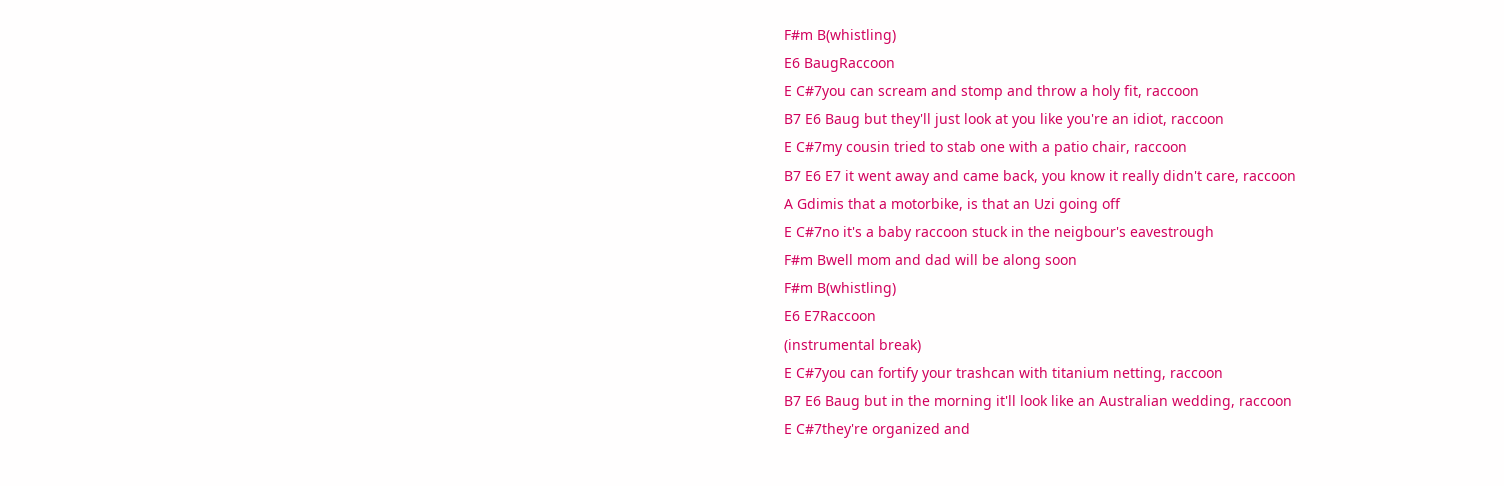F#m B(whistling)
E6 BaugRaccoon
E C#7you can scream and stomp and throw a holy fit, raccoon
B7 E6 Baug but they'll just look at you like you're an idiot, raccoon
E C#7my cousin tried to stab one with a patio chair, raccoon
B7 E6 E7 it went away and came back, you know it really didn't care, raccoon
A Gdimis that a motorbike, is that an Uzi going off
E C#7no it's a baby raccoon stuck in the neigbour's eavestrough
F#m Bwell mom and dad will be along soon
F#m B(whistling)
E6 E7Raccoon
(instrumental break)
E C#7you can fortify your trashcan with titanium netting, raccoon
B7 E6 Baug but in the morning it'll look like an Australian wedding, raccoon
E C#7they're organized and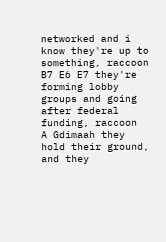networked and i know they're up to something, raccoon
B7 E6 E7 they're forming lobby groups and going after federal funding, raccoon
A Gdimaah they hold their ground, and they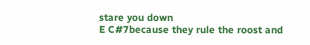stare you down
E C#7because they rule the roost and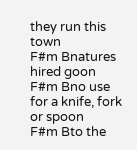they run this town
F#m Bnatures hired goon
F#m Bno use for a knife, fork or spoon
F#m Bto the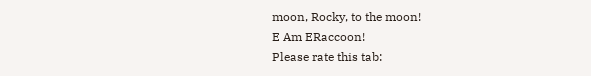moon, Rocky, to the moon!
E Am ERaccoon!
Please rate this tab: